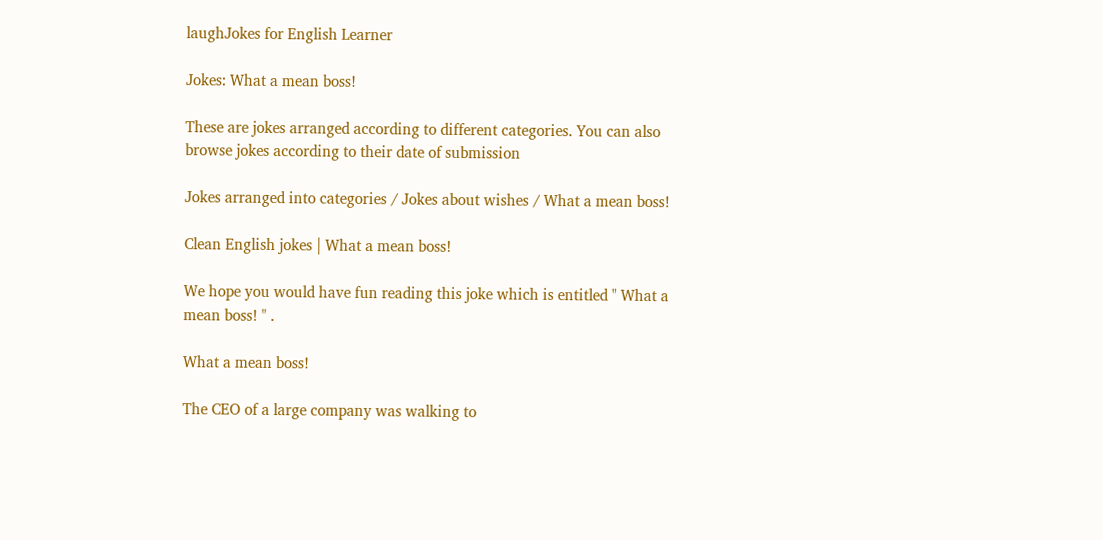laughJokes for English Learner

Jokes: What a mean boss!

These are jokes arranged according to different categories. You can also browse jokes according to their date of submission

Jokes arranged into categories / Jokes about wishes / What a mean boss!

Clean English jokes | What a mean boss!

We hope you would have fun reading this joke which is entitled " What a mean boss! " .

What a mean boss!

The CEO of a large company was walking to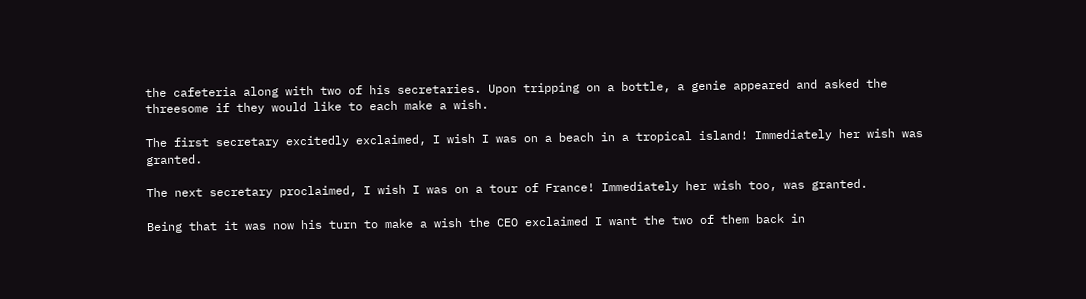the cafeteria along with two of his secretaries. Upon tripping on a bottle, a genie appeared and asked the threesome if they would like to each make a wish.

The first secretary excitedly exclaimed, I wish I was on a beach in a tropical island! Immediately her wish was granted.

The next secretary proclaimed, I wish I was on a tour of France! Immediately her wish too, was granted.

Being that it was now his turn to make a wish the CEO exclaimed I want the two of them back in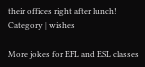their offices right after lunch!
Category | wishes

More jokes for EFL and ESL classes